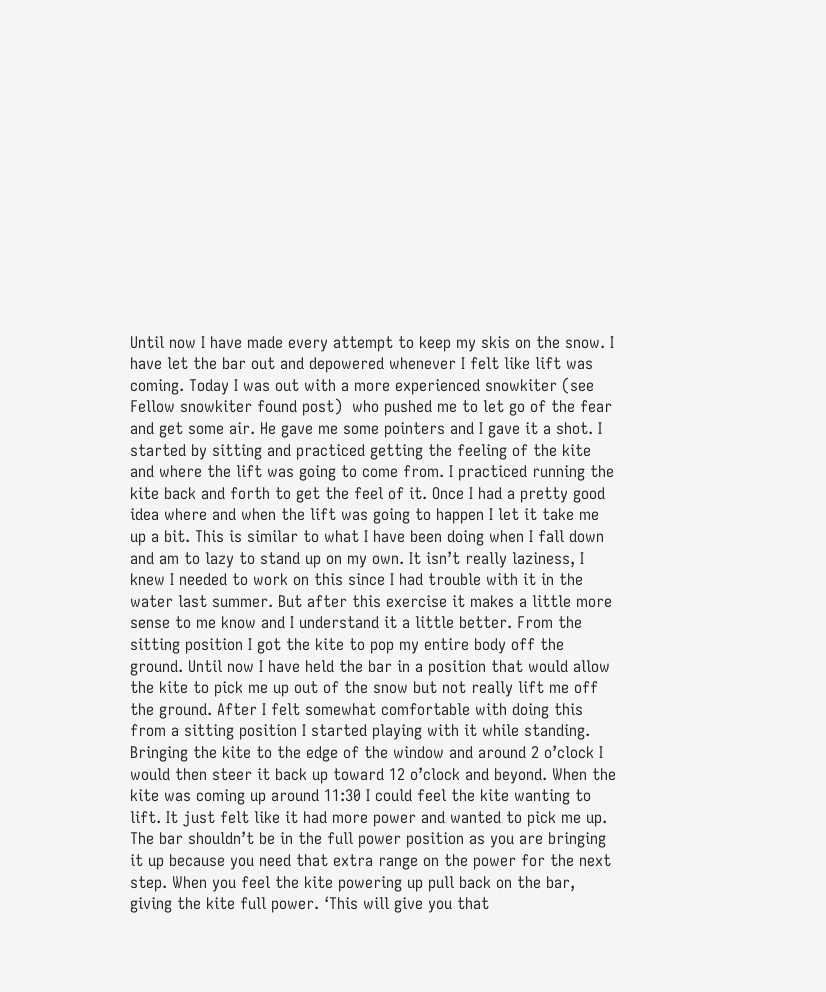Until now I have made every attempt to keep my skis on the snow. I have let the bar out and depowered whenever I felt like lift was coming. Today I was out with a more experienced snowkiter (see Fellow snowkiter found post)  who pushed me to let go of the fear and get some air. He gave me some pointers and I gave it a shot. I started by sitting and practiced getting the feeling of the kite and where the lift was going to come from. I practiced running the kite back and forth to get the feel of it. Once I had a pretty good idea where and when the lift was going to happen I let it take me up a bit. This is similar to what I have been doing when I fall down and am to lazy to stand up on my own. It isn’t really laziness, I knew I needed to work on this since I had trouble with it in the water last summer. But after this exercise it makes a little more sense to me know and I understand it a little better. From the sitting position I got the kite to pop my entire body off the ground. Until now I have held the bar in a position that would allow the kite to pick me up out of the snow but not really lift me off the ground. After I felt somewhat comfortable with doing this from a sitting position I started playing with it while standing. Bringing the kite to the edge of the window and around 2 o’clock I would then steer it back up toward 12 o’clock and beyond. When the kite was coming up around 11:30 I could feel the kite wanting to lift. It just felt like it had more power and wanted to pick me up. The bar shouldn’t be in the full power position as you are bringing it up because you need that extra range on the power for the next step. When you feel the kite powering up pull back on the bar, giving the kite full power. ‘This will give you that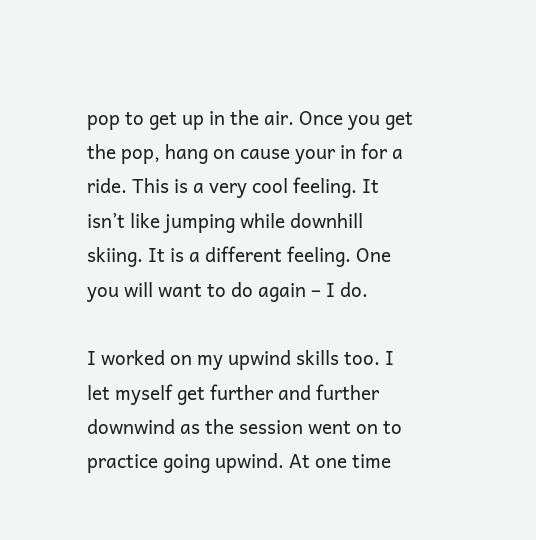pop to get up in the air. Once you get the pop, hang on cause your in for a ride. This is a very cool feeling. It isn’t like jumping while downhill skiing. It is a different feeling. One you will want to do again – I do.

I worked on my upwind skills too. I let myself get further and further downwind as the session went on to practice going upwind. At one time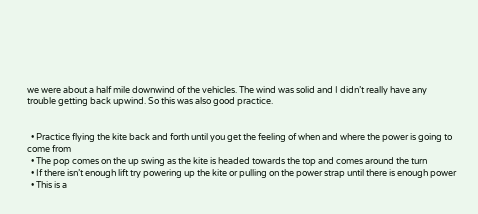we were about a half mile downwind of the vehicles. The wind was solid and I didn’t really have any trouble getting back upwind. So this was also good practice.


  • Practice flying the kite back and forth until you get the feeling of when and where the power is going to come from
  • The pop comes on the up swing as the kite is headed towards the top and comes around the turn
  • If there isn’t enough lift try powering up the kite or pulling on the power strap until there is enough power
  • This is a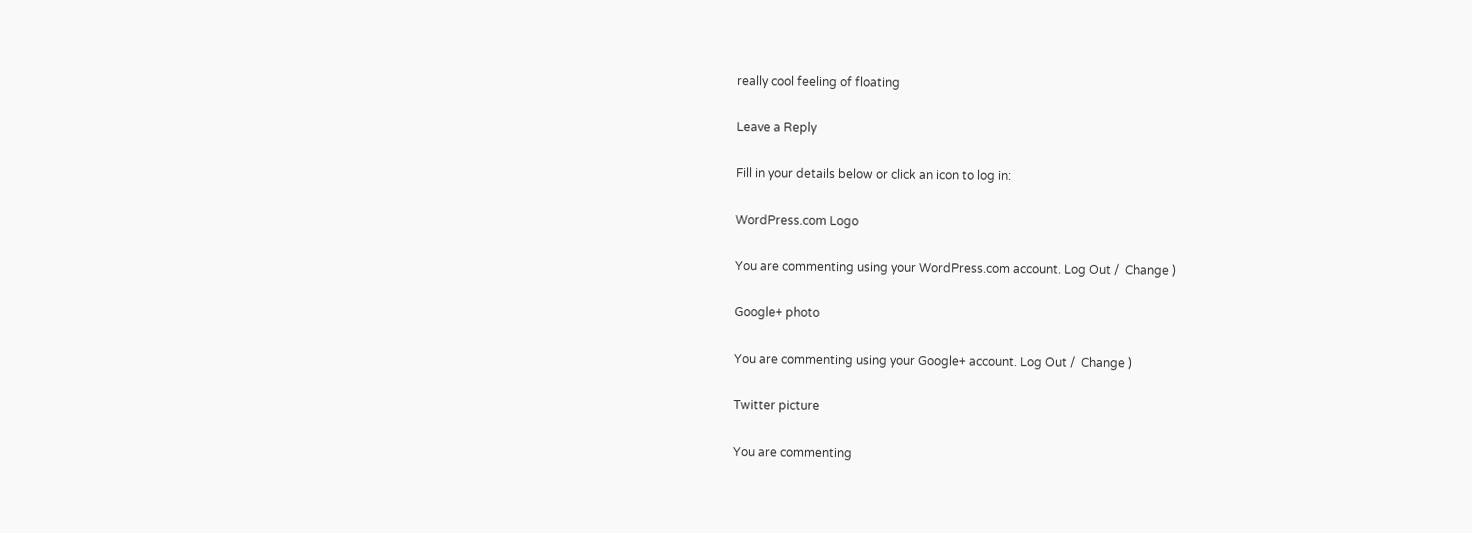really cool feeling of floating

Leave a Reply

Fill in your details below or click an icon to log in:

WordPress.com Logo

You are commenting using your WordPress.com account. Log Out /  Change )

Google+ photo

You are commenting using your Google+ account. Log Out /  Change )

Twitter picture

You are commenting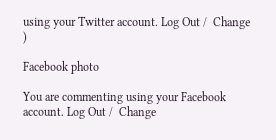using your Twitter account. Log Out /  Change )

Facebook photo

You are commenting using your Facebook account. Log Out /  Change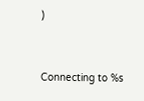)


Connecting to %s